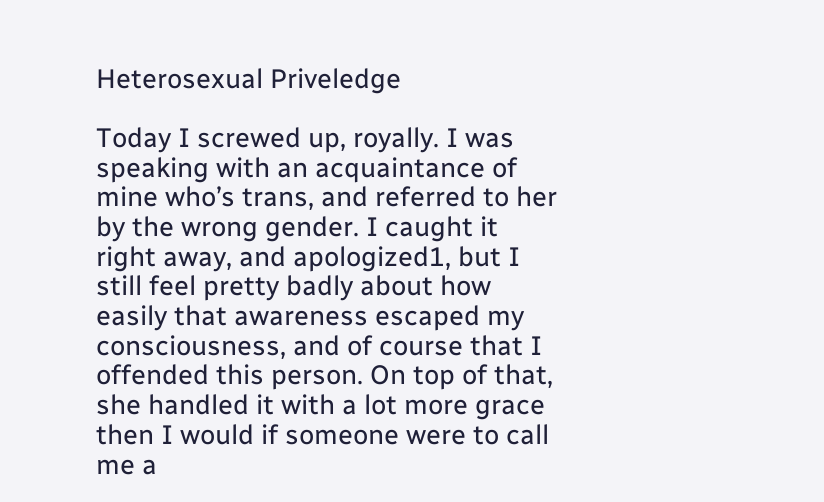Heterosexual Priveledge

Today I screwed up, royally. I was speaking with an acquaintance of mine who’s trans, and referred to her by the wrong gender. I caught it right away, and apologized1, but I still feel pretty badly about how easily that awareness escaped my consciousness, and of course that I offended this person. On top of that, she handled it with a lot more grace then I would if someone were to call me a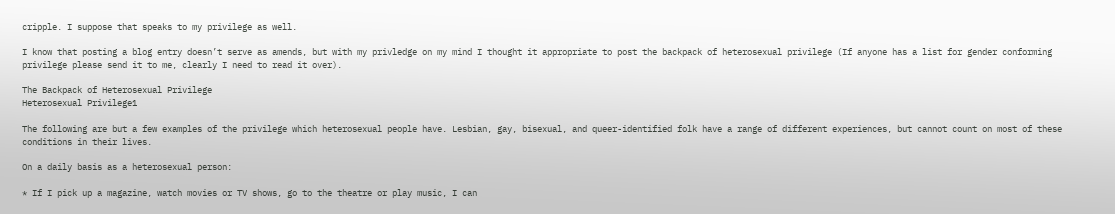cripple. I suppose that speaks to my privilege as well.

I know that posting a blog entry doesn’t serve as amends, but with my privledge on my mind I thought it appropriate to post the backpack of heterosexual privilege (If anyone has a list for gender conforming privilege please send it to me, clearly I need to read it over).

The Backpack of Heterosexual Privilege
Heterosexual Privilege1

The following are but a few examples of the privilege which heterosexual people have. Lesbian, gay, bisexual, and queer-identified folk have a range of different experiences, but cannot count on most of these conditions in their lives.

On a daily basis as a heterosexual person:

* If I pick up a magazine, watch movies or TV shows, go to the theatre or play music, I can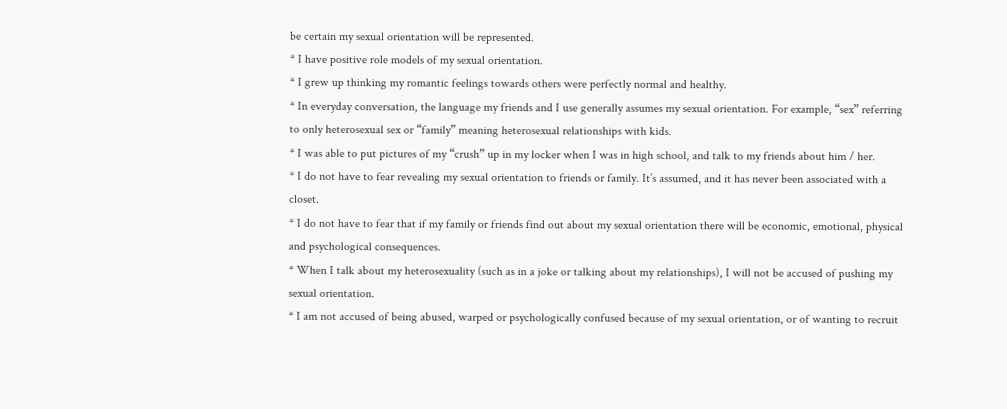be certain my sexual orientation will be represented.
* I have positive role models of my sexual orientation.
* I grew up thinking my romantic feelings towards others were perfectly normal and healthy.
* In everyday conversation, the language my friends and I use generally assumes my sexual orientation. For example, “sex” referring to only heterosexual sex or “family” meaning heterosexual relationships with kids.
* I was able to put pictures of my “crush” up in my locker when I was in high school, and talk to my friends about him / her.
* I do not have to fear revealing my sexual orientation to friends or family. It’s assumed, and it has never been associated with a closet.
* I do not have to fear that if my family or friends find out about my sexual orientation there will be economic, emotional, physical and psychological consequences.
* When I talk about my heterosexuality (such as in a joke or talking about my relationships), I will not be accused of pushing my sexual orientation.
* I am not accused of being abused, warped or psychologically confused because of my sexual orientation, or of wanting to recruit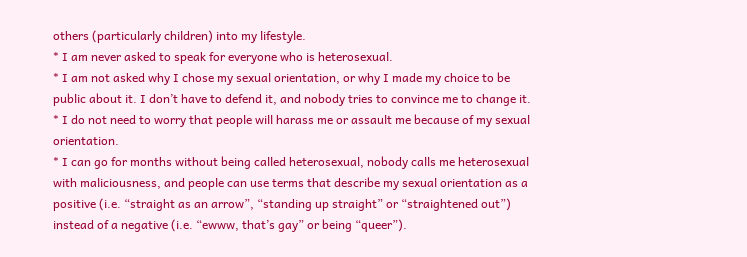others (particularly children) into my lifestyle.
* I am never asked to speak for everyone who is heterosexual.
* I am not asked why I chose my sexual orientation, or why I made my choice to be public about it. I don’t have to defend it, and nobody tries to convince me to change it.
* I do not need to worry that people will harass me or assault me because of my sexual orientation.
* I can go for months without being called heterosexual, nobody calls me heterosexual with maliciousness, and people can use terms that describe my sexual orientation as a positive (i.e. “straight as an arrow”, “standing up straight” or “straightened out”) instead of a negative (i.e. “ewww, that’s gay” or being “queer”).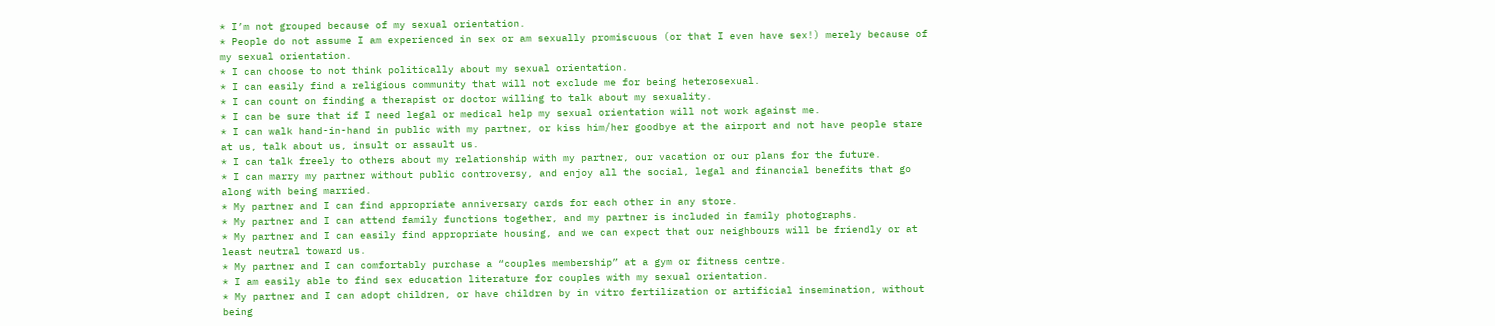* I’m not grouped because of my sexual orientation.
* People do not assume I am experienced in sex or am sexually promiscuous (or that I even have sex!) merely because of my sexual orientation.
* I can choose to not think politically about my sexual orientation.
* I can easily find a religious community that will not exclude me for being heterosexual.
* I can count on finding a therapist or doctor willing to talk about my sexuality.
* I can be sure that if I need legal or medical help my sexual orientation will not work against me.
* I can walk hand-in-hand in public with my partner, or kiss him/her goodbye at the airport and not have people stare at us, talk about us, insult or assault us.
* I can talk freely to others about my relationship with my partner, our vacation or our plans for the future.
* I can marry my partner without public controversy, and enjoy all the social, legal and financial benefits that go along with being married.
* My partner and I can find appropriate anniversary cards for each other in any store.
* My partner and I can attend family functions together, and my partner is included in family photographs.
* My partner and I can easily find appropriate housing, and we can expect that our neighbours will be friendly or at least neutral toward us.
* My partner and I can comfortably purchase a “couples membership” at a gym or fitness centre.
* I am easily able to find sex education literature for couples with my sexual orientation.
* My partner and I can adopt children, or have children by in vitro fertilization or artificial insemination, without being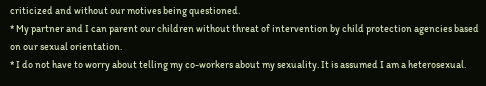criticized and without our motives being questioned.
* My partner and I can parent our children without threat of intervention by child protection agencies based on our sexual orientation.
* I do not have to worry about telling my co-workers about my sexuality. It is assumed I am a heterosexual.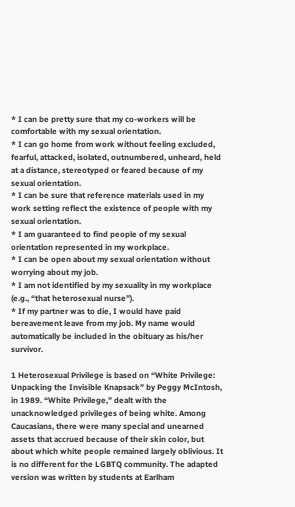* I can be pretty sure that my co-workers will be comfortable with my sexual orientation.
* I can go home from work without feeling excluded, fearful, attacked, isolated, outnumbered, unheard, held at a distance, stereotyped or feared because of my sexual orientation.
* I can be sure that reference materials used in my work setting reflect the existence of people with my sexual orientation.
* I am guaranteed to find people of my sexual orientation represented in my workplace.
* I can be open about my sexual orientation without worrying about my job.
* I am not identified by my sexuality in my workplace (e.g., “that heterosexual nurse”).
* If my partner was to die, I would have paid bereavement leave from my job. My name would automatically be included in the obituary as his/her survivor.

1 Heterosexual Privilege is based on “White Privilege: Unpacking the Invisible Knapsack” by Peggy McIntosh, in 1989. “White Privilege,” dealt with the unacknowledged privileges of being white. Among Caucasians, there were many special and unearned assets that accrued because of their skin color, but about which white people remained largely oblivious. It is no different for the LGBTQ community. The adapted version was written by students at Earlham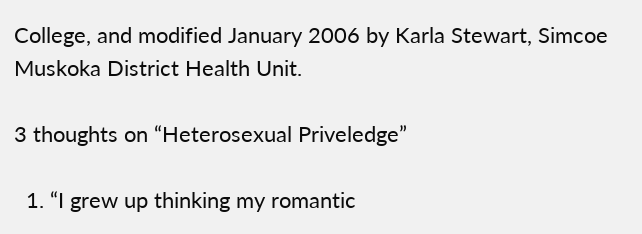College, and modified January 2006 by Karla Stewart, Simcoe Muskoka District Health Unit.

3 thoughts on “Heterosexual Priveledge”

  1. “I grew up thinking my romantic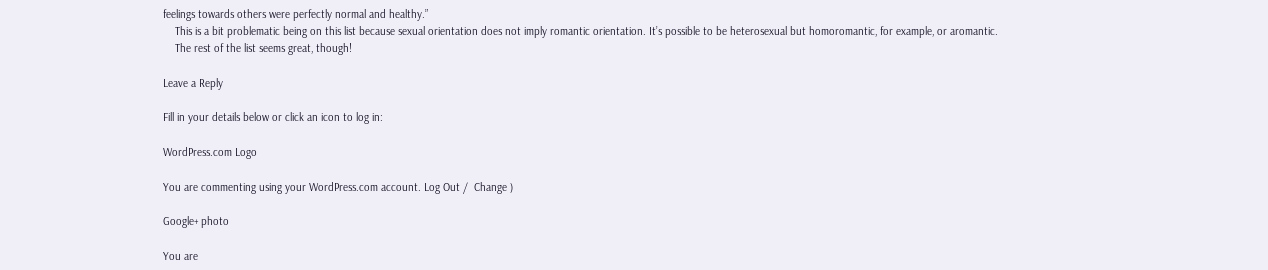feelings towards others were perfectly normal and healthy.”
    This is a bit problematic being on this list because sexual orientation does not imply romantic orientation. It’s possible to be heterosexual but homoromantic, for example, or aromantic.
    The rest of the list seems great, though!

Leave a Reply

Fill in your details below or click an icon to log in:

WordPress.com Logo

You are commenting using your WordPress.com account. Log Out /  Change )

Google+ photo

You are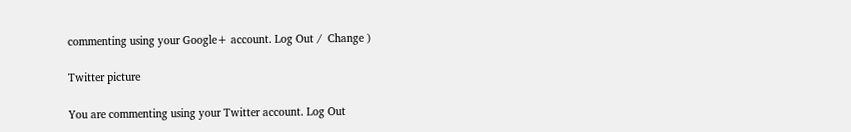commenting using your Google+ account. Log Out /  Change )

Twitter picture

You are commenting using your Twitter account. Log Out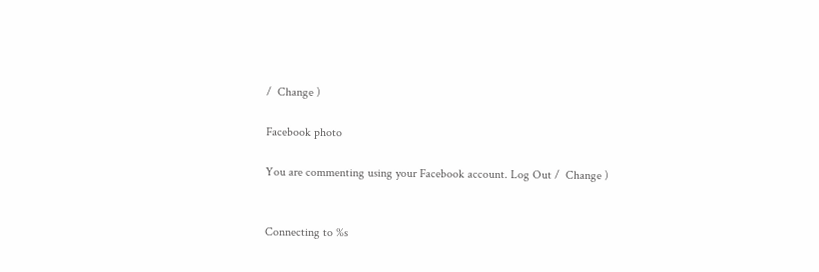/  Change )

Facebook photo

You are commenting using your Facebook account. Log Out /  Change )


Connecting to %s